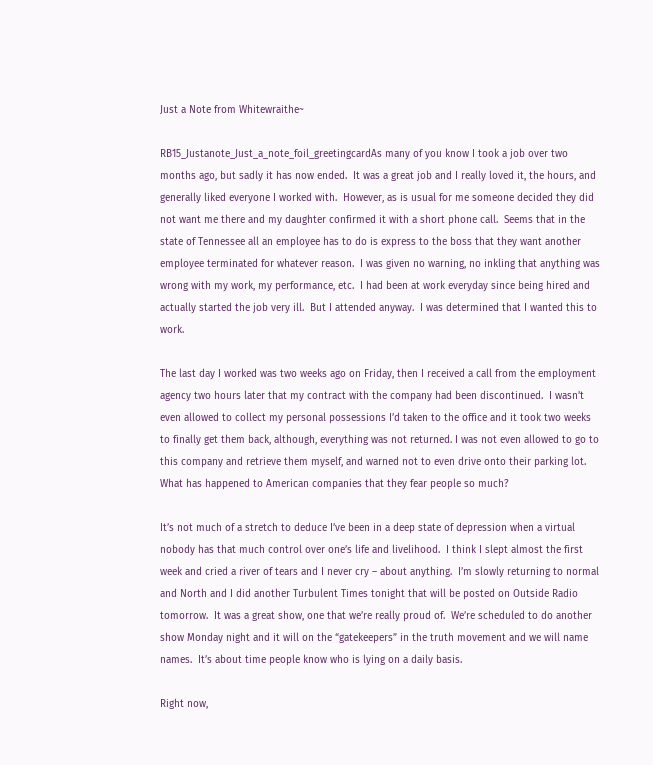Just a Note from Whitewraithe~

RB15_Justanote_Just_a_note_foil_greetingcardAs many of you know I took a job over two months ago, but sadly it has now ended.  It was a great job and I really loved it, the hours, and generally liked everyone I worked with.  However, as is usual for me someone decided they did not want me there and my daughter confirmed it with a short phone call.  Seems that in the state of Tennessee all an employee has to do is express to the boss that they want another employee terminated for whatever reason.  I was given no warning, no inkling that anything was wrong with my work, my performance, etc.  I had been at work everyday since being hired and actually started the job very ill.  But I attended anyway.  I was determined that I wanted this to work.

The last day I worked was two weeks ago on Friday, then I received a call from the employment agency two hours later that my contract with the company had been discontinued.  I wasn’t even allowed to collect my personal possessions I’d taken to the office and it took two weeks to finally get them back, although, everything was not returned. I was not even allowed to go to this company and retrieve them myself, and warned not to even drive onto their parking lot.  What has happened to American companies that they fear people so much?

It’s not much of a stretch to deduce I’ve been in a deep state of depression when a virtual nobody has that much control over one’s life and livelihood.  I think I slept almost the first week and cried a river of tears and I never cry – about anything.  I’m slowly returning to normal and North and I did another Turbulent Times tonight that will be posted on Outside Radio tomorrow.  It was a great show, one that we’re really proud of.  We’re scheduled to do another show Monday night and it will on the “gatekeepers” in the truth movement and we will name names.  It’s about time people know who is lying on a daily basis.

Right now,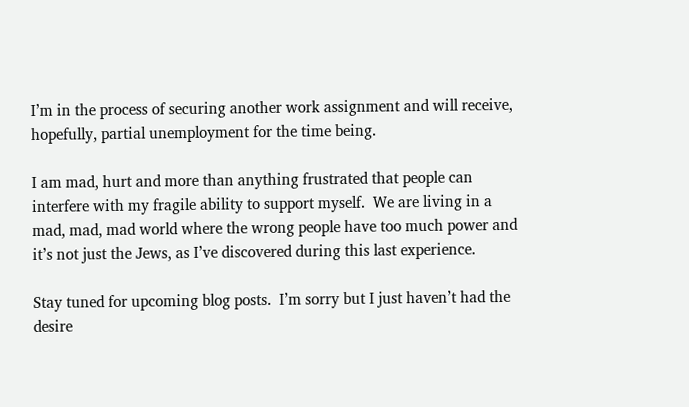I’m in the process of securing another work assignment and will receive, hopefully, partial unemployment for the time being.

I am mad, hurt and more than anything frustrated that people can interfere with my fragile ability to support myself.  We are living in a mad, mad, mad world where the wrong people have too much power and it’s not just the Jews, as I’ve discovered during this last experience.

Stay tuned for upcoming blog posts.  I’m sorry but I just haven’t had the desire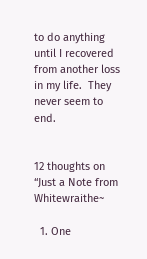to do anything until I recovered from another loss in my life.  They never seem to end.


12 thoughts on “Just a Note from Whitewraithe~

  1. One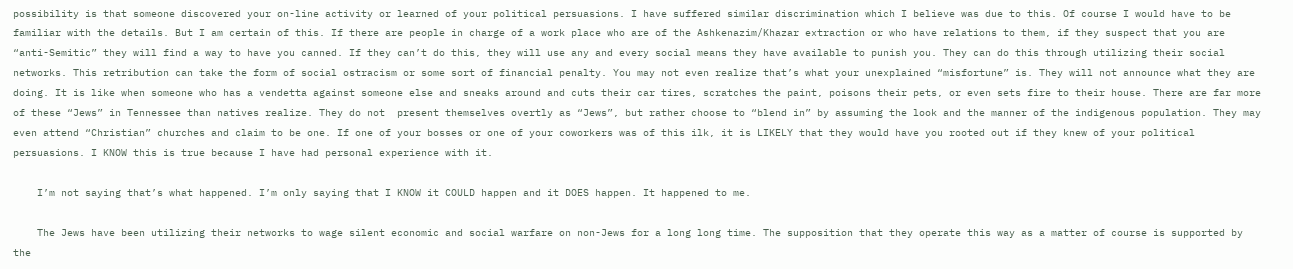possibility is that someone discovered your on-line activity or learned of your political persuasions. I have suffered similar discrimination which I believe was due to this. Of course I would have to be familiar with the details. But I am certain of this. If there are people in charge of a work place who are of the Ashkenazim/Khazar extraction or who have relations to them, if they suspect that you are “anti-Semitic” they will find a way to have you canned. If they can’t do this, they will use any and every social means they have available to punish you. They can do this through utilizing their social networks. This retribution can take the form of social ostracism or some sort of financial penalty. You may not even realize that’s what your unexplained “misfortune” is. They will not announce what they are doing. It is like when someone who has a vendetta against someone else and sneaks around and cuts their car tires, scratches the paint, poisons their pets, or even sets fire to their house. There are far more of these “Jews” in Tennessee than natives realize. They do not  present themselves overtly as “Jews”, but rather choose to “blend in” by assuming the look and the manner of the indigenous population. They may even attend “Christian” churches and claim to be one. If one of your bosses or one of your coworkers was of this ilk, it is LIKELY that they would have you rooted out if they knew of your political persuasions. I KNOW this is true because I have had personal experience with it.

    I’m not saying that’s what happened. I’m only saying that I KNOW it COULD happen and it DOES happen. It happened to me.

    The Jews have been utilizing their networks to wage silent economic and social warfare on non-Jews for a long long time. The supposition that they operate this way as a matter of course is supported by the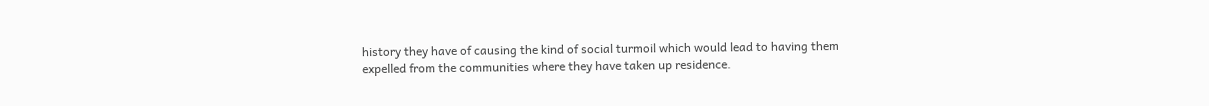history they have of causing the kind of social turmoil which would lead to having them expelled from the communities where they have taken up residence.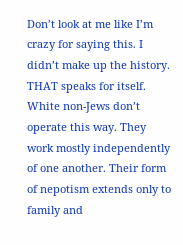Don’t look at me like I’m crazy for saying this. I didn’t make up the history. THAT speaks for itself. White non-Jews don’t operate this way. They work mostly independently of one another. Their form of nepotism extends only to family and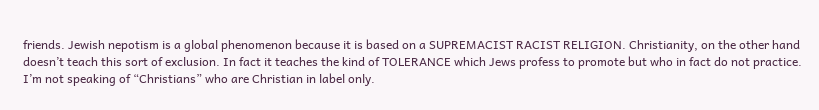friends. Jewish nepotism is a global phenomenon because it is based on a SUPREMACIST RACIST RELIGION. Christianity, on the other hand doesn’t teach this sort of exclusion. In fact it teaches the kind of TOLERANCE which Jews profess to promote but who in fact do not practice. I’m not speaking of “Christians” who are Christian in label only.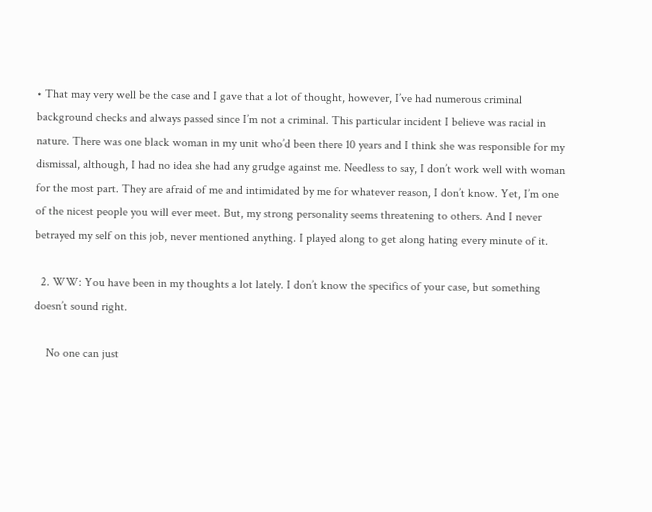• That may very well be the case and I gave that a lot of thought, however, I’ve had numerous criminal background checks and always passed since I’m not a criminal. This particular incident I believe was racial in nature. There was one black woman in my unit who’d been there 10 years and I think she was responsible for my dismissal, although, I had no idea she had any grudge against me. Needless to say, I don’t work well with woman for the most part. They are afraid of me and intimidated by me for whatever reason, I don’t know. Yet, I’m one of the nicest people you will ever meet. But, my strong personality seems threatening to others. And I never betrayed my self on this job, never mentioned anything. I played along to get along hating every minute of it.

  2. WW: You have been in my thoughts a lot lately. I don’t know the specifics of your case, but something doesn’t sound right.

    No one can just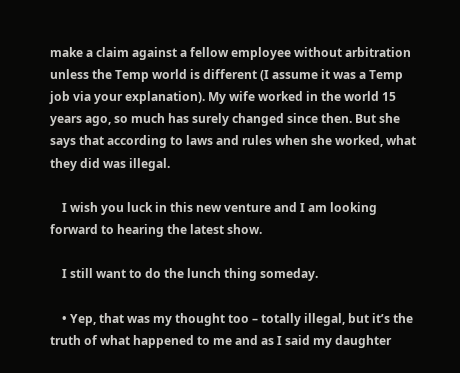make a claim against a fellow employee without arbitration unless the Temp world is different (I assume it was a Temp job via your explanation). My wife worked in the world 15 years ago, so much has surely changed since then. But she says that according to laws and rules when she worked, what they did was illegal.

    I wish you luck in this new venture and I am looking forward to hearing the latest show.

    I still want to do the lunch thing someday.

    • Yep, that was my thought too – totally illegal, but it’s the truth of what happened to me and as I said my daughter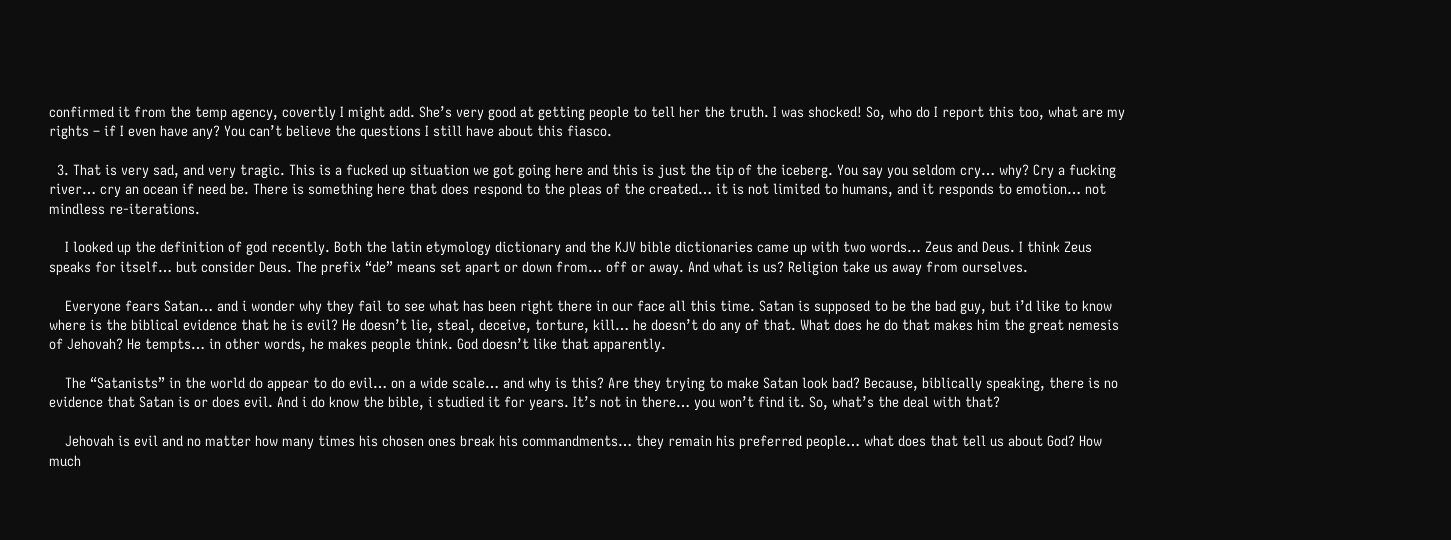confirmed it from the temp agency, covertly I might add. She’s very good at getting people to tell her the truth. I was shocked! So, who do I report this too, what are my rights – if I even have any? You can’t believe the questions I still have about this fiasco.

  3. That is very sad, and very tragic. This is a fucked up situation we got going here and this is just the tip of the iceberg. You say you seldom cry… why? Cry a fucking river… cry an ocean if need be. There is something here that does respond to the pleas of the created… it is not limited to humans, and it responds to emotion… not mindless re-iterations.

    I looked up the definition of god recently. Both the latin etymology dictionary and the KJV bible dictionaries came up with two words… Zeus and Deus. I think Zeus speaks for itself… but consider Deus. The prefix “de” means set apart or down from… off or away. And what is us? Religion take us away from ourselves.

    Everyone fears Satan… and i wonder why they fail to see what has been right there in our face all this time. Satan is supposed to be the bad guy, but i’d like to know where is the biblical evidence that he is evil? He doesn’t lie, steal, deceive, torture, kill… he doesn’t do any of that. What does he do that makes him the great nemesis of Jehovah? He tempts… in other words, he makes people think. God doesn’t like that apparently.

    The “Satanists” in the world do appear to do evil… on a wide scale… and why is this? Are they trying to make Satan look bad? Because, biblically speaking, there is no evidence that Satan is or does evil. And i do know the bible, i studied it for years. It’s not in there… you won’t find it. So, what’s the deal with that?

    Jehovah is evil and no matter how many times his chosen ones break his commandments… they remain his preferred people… what does that tell us about God? How much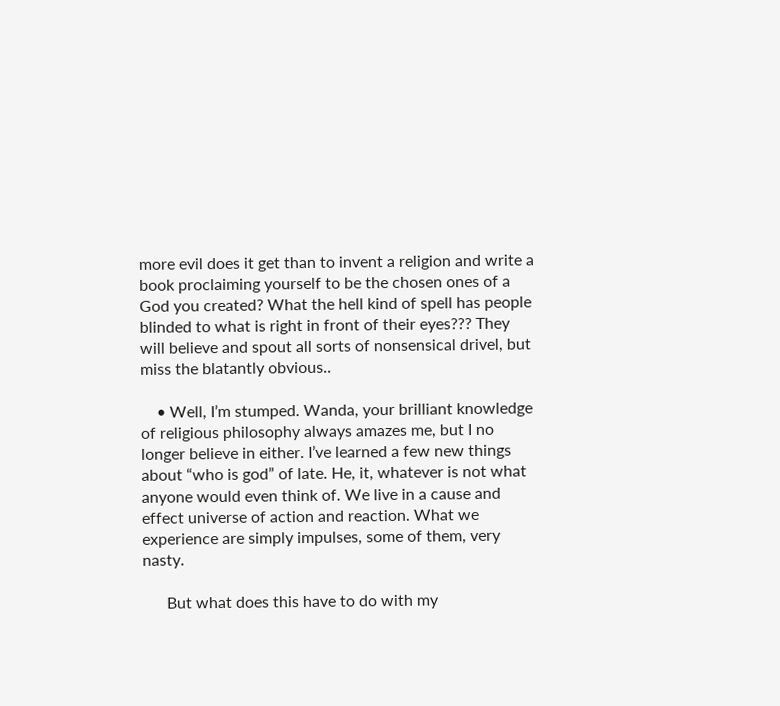more evil does it get than to invent a religion and write a book proclaiming yourself to be the chosen ones of a God you created? What the hell kind of spell has people blinded to what is right in front of their eyes??? They will believe and spout all sorts of nonsensical drivel, but miss the blatantly obvious..

    • Well, I’m stumped. Wanda, your brilliant knowledge of religious philosophy always amazes me, but I no longer believe in either. I’ve learned a few new things about “who is god” of late. He, it, whatever is not what anyone would even think of. We live in a cause and effect universe of action and reaction. What we experience are simply impulses, some of them, very nasty.

      But what does this have to do with my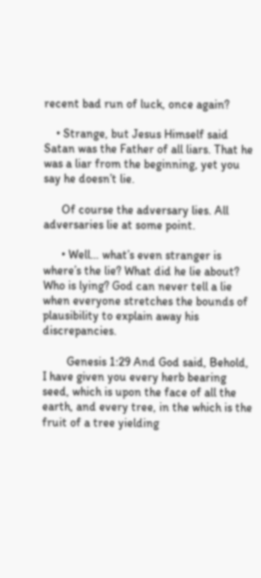recent bad run of luck, once again?

    • Strange, but Jesus Himself said Satan was the Father of all liars. That he was a liar from the beginning, yet you say he doesn’t lie.

      Of course the adversary lies. All adversaries lie at some point.

      • Well… what’s even stranger is where’s the lie? What did he lie about? Who is lying? God can never tell a lie when everyone stretches the bounds of plausibility to explain away his discrepancies.

        Genesis 1:29 And God said, Behold, I have given you every herb bearing seed, which is upon the face of all the earth, and every tree, in the which is the fruit of a tree yielding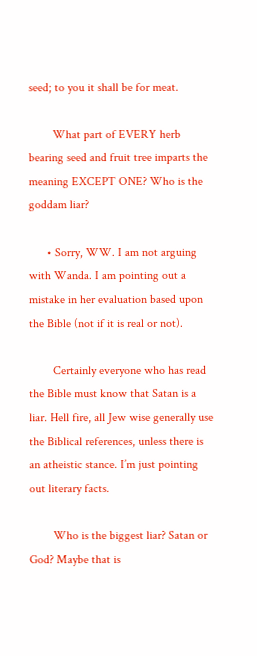seed; to you it shall be for meat.

        What part of EVERY herb bearing seed and fruit tree imparts the meaning EXCEPT ONE? Who is the goddam liar?

      • Sorry, WW. I am not arguing with Wanda. I am pointing out a mistake in her evaluation based upon the Bible (not if it is real or not).

        Certainly everyone who has read the Bible must know that Satan is a liar. Hell fire, all Jew wise generally use the Biblical references, unless there is an atheistic stance. I’m just pointing out literary facts.

        Who is the biggest liar? Satan or God? Maybe that is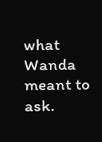what Wanda meant to ask.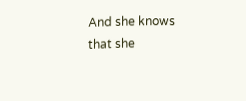And she knows that she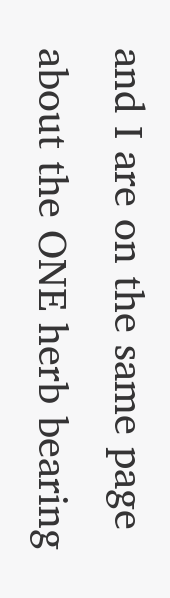and I are on the same page about the ONE herb bearing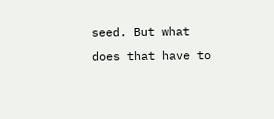seed. But what does that have to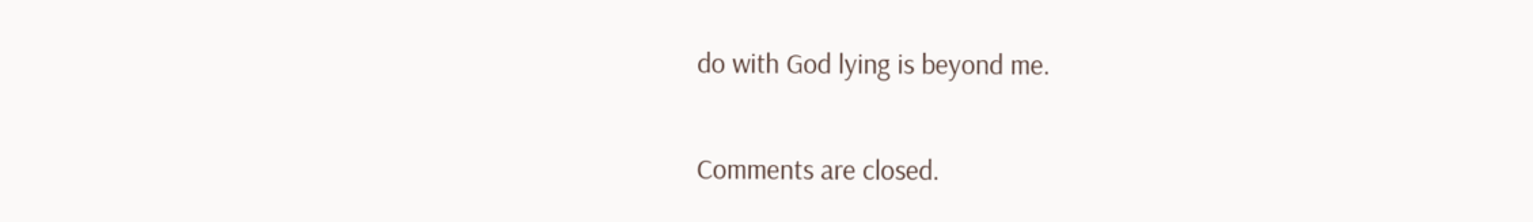do with God lying is beyond me.

Comments are closed.